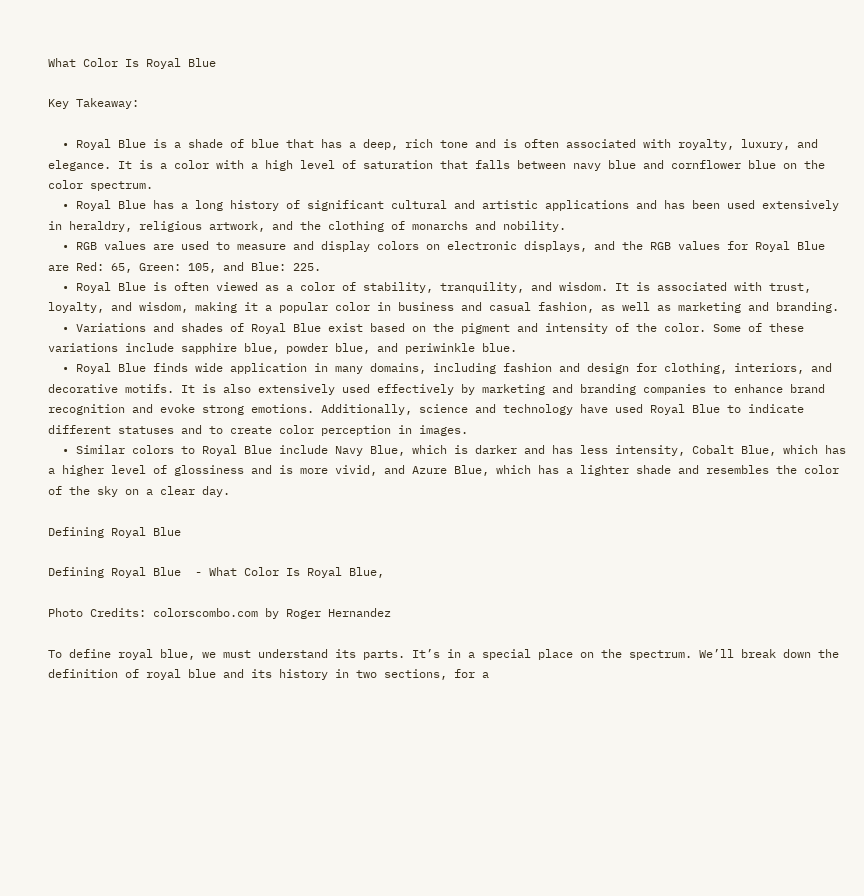What Color Is Royal Blue

Key Takeaway:

  • Royal Blue is a shade of blue that has a deep, rich tone and is often associated with royalty, luxury, and elegance. It is a color with a high level of saturation that falls between navy blue and cornflower blue on the color spectrum.
  • Royal Blue has a long history of significant cultural and artistic applications and has been used extensively in heraldry, religious artwork, and the clothing of monarchs and nobility.
  • RGB values are used to measure and display colors on electronic displays, and the RGB values for Royal Blue are Red: 65, Green: 105, and Blue: 225.
  • Royal Blue is often viewed as a color of stability, tranquility, and wisdom. It is associated with trust, loyalty, and wisdom, making it a popular color in business and casual fashion, as well as marketing and branding.
  • Variations and shades of Royal Blue exist based on the pigment and intensity of the color. Some of these variations include sapphire blue, powder blue, and periwinkle blue.
  • Royal Blue finds wide application in many domains, including fashion and design for clothing, interiors, and decorative motifs. It is also extensively used effectively by marketing and branding companies to enhance brand recognition and evoke strong emotions. Additionally, science and technology have used Royal Blue to indicate different statuses and to create color perception in images.
  • Similar colors to Royal Blue include Navy Blue, which is darker and has less intensity, Cobalt Blue, which has a higher level of glossiness and is more vivid, and Azure Blue, which has a lighter shade and resembles the color of the sky on a clear day.

Defining Royal Blue

Defining Royal Blue  - What Color Is Royal Blue,

Photo Credits: colorscombo.com by Roger Hernandez

To define royal blue, we must understand its parts. It’s in a special place on the spectrum. We’ll break down the definition of royal blue and its history in two sections, for a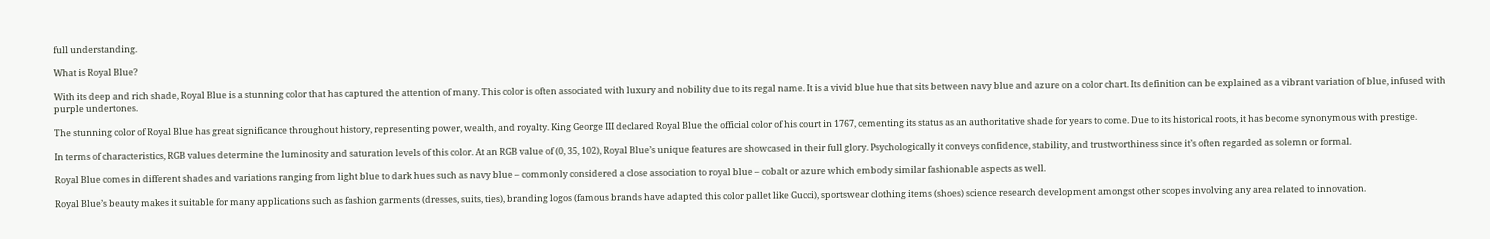full understanding.

What is Royal Blue?

With its deep and rich shade, Royal Blue is a stunning color that has captured the attention of many. This color is often associated with luxury and nobility due to its regal name. It is a vivid blue hue that sits between navy blue and azure on a color chart. Its definition can be explained as a vibrant variation of blue, infused with purple undertones.

The stunning color of Royal Blue has great significance throughout history, representing power, wealth, and royalty. King George III declared Royal Blue the official color of his court in 1767, cementing its status as an authoritative shade for years to come. Due to its historical roots, it has become synonymous with prestige.

In terms of characteristics, RGB values determine the luminosity and saturation levels of this color. At an RGB value of (0, 35, 102), Royal Blue’s unique features are showcased in their full glory. Psychologically it conveys confidence, stability, and trustworthiness since it’s often regarded as solemn or formal.

Royal Blue comes in different shades and variations ranging from light blue to dark hues such as navy blue – commonly considered a close association to royal blue – cobalt or azure which embody similar fashionable aspects as well.

Royal Blue’s beauty makes it suitable for many applications such as fashion garments (dresses, suits, ties), branding logos (famous brands have adapted this color pallet like Gucci), sportswear clothing items (shoes) science research development amongst other scopes involving any area related to innovation.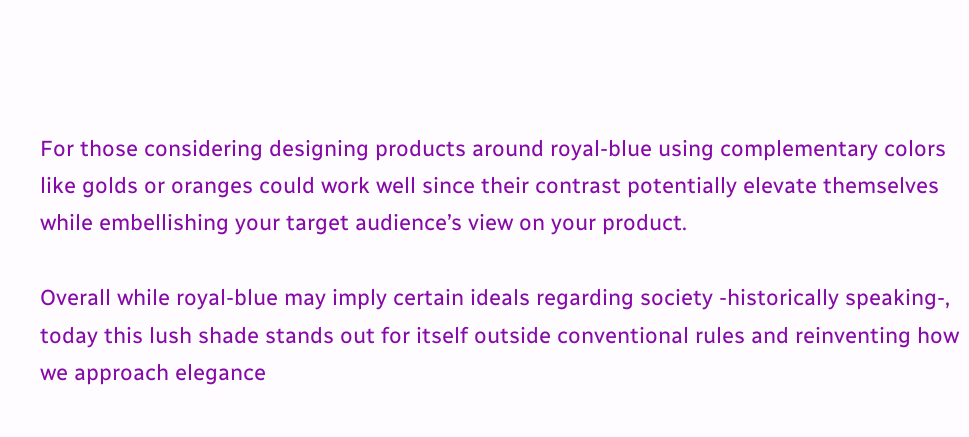For those considering designing products around royal-blue using complementary colors like golds or oranges could work well since their contrast potentially elevate themselves while embellishing your target audience’s view on your product.

Overall while royal-blue may imply certain ideals regarding society -historically speaking-, today this lush shade stands out for itself outside conventional rules and reinventing how we approach elegance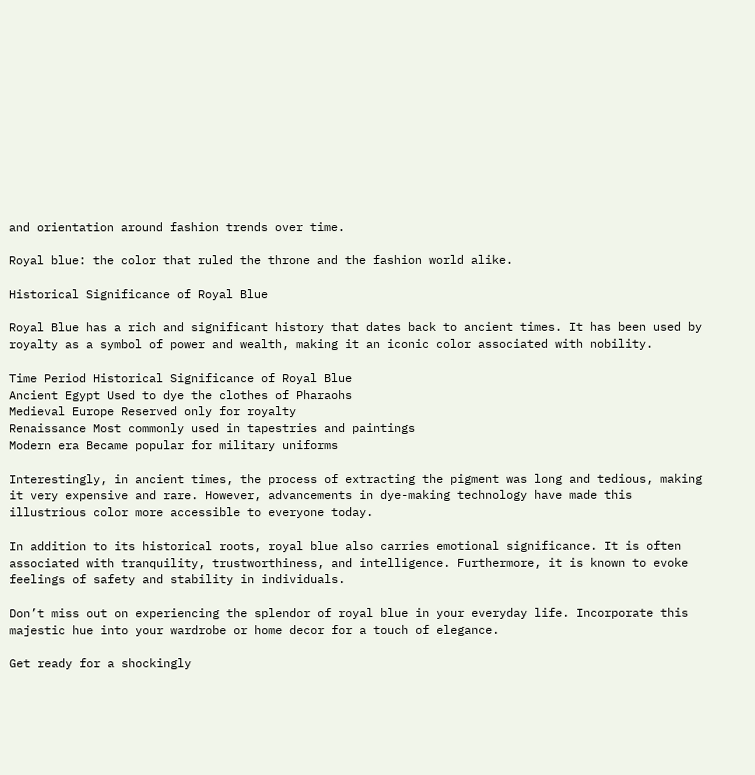and orientation around fashion trends over time.

Royal blue: the color that ruled the throne and the fashion world alike.

Historical Significance of Royal Blue

Royal Blue has a rich and significant history that dates back to ancient times. It has been used by royalty as a symbol of power and wealth, making it an iconic color associated with nobility.

Time Period Historical Significance of Royal Blue
Ancient Egypt Used to dye the clothes of Pharaohs
Medieval Europe Reserved only for royalty
Renaissance Most commonly used in tapestries and paintings
Modern era Became popular for military uniforms

Interestingly, in ancient times, the process of extracting the pigment was long and tedious, making it very expensive and rare. However, advancements in dye-making technology have made this illustrious color more accessible to everyone today.

In addition to its historical roots, royal blue also carries emotional significance. It is often associated with tranquility, trustworthiness, and intelligence. Furthermore, it is known to evoke feelings of safety and stability in individuals.

Don’t miss out on experiencing the splendor of royal blue in your everyday life. Incorporate this majestic hue into your wardrobe or home decor for a touch of elegance.

Get ready for a shockingly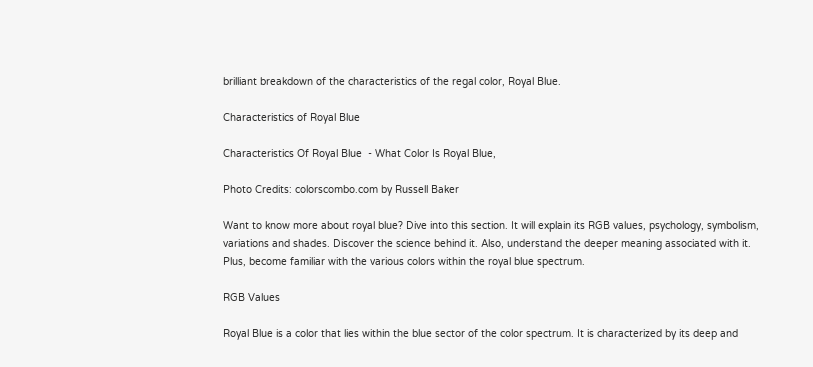brilliant breakdown of the characteristics of the regal color, Royal Blue.

Characteristics of Royal Blue

Characteristics Of Royal Blue  - What Color Is Royal Blue,

Photo Credits: colorscombo.com by Russell Baker

Want to know more about royal blue? Dive into this section. It will explain its RGB values, psychology, symbolism, variations and shades. Discover the science behind it. Also, understand the deeper meaning associated with it. Plus, become familiar with the various colors within the royal blue spectrum.

RGB Values

Royal Blue is a color that lies within the blue sector of the color spectrum. It is characterized by its deep and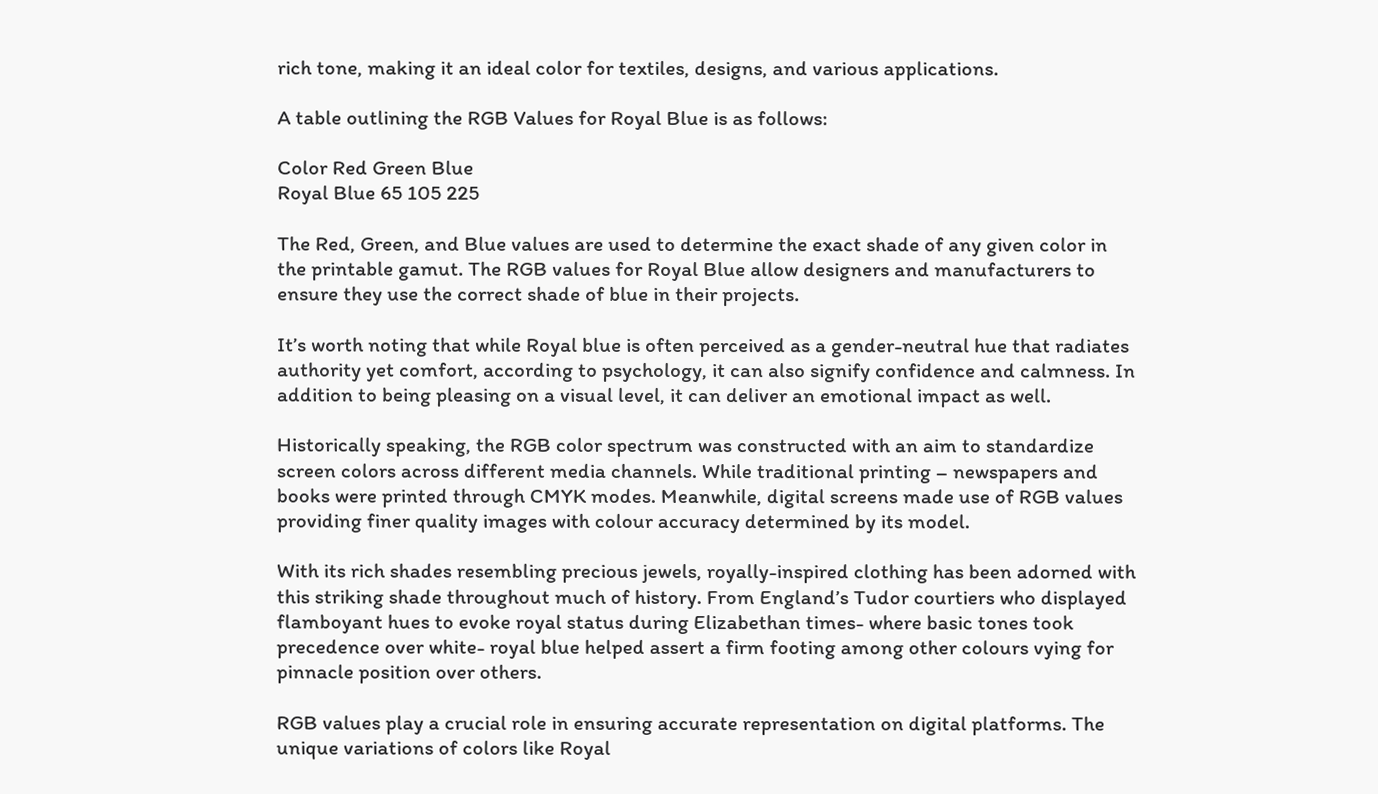rich tone, making it an ideal color for textiles, designs, and various applications.

A table outlining the RGB Values for Royal Blue is as follows:

Color Red Green Blue
Royal Blue 65 105 225

The Red, Green, and Blue values are used to determine the exact shade of any given color in the printable gamut. The RGB values for Royal Blue allow designers and manufacturers to ensure they use the correct shade of blue in their projects.

It’s worth noting that while Royal blue is often perceived as a gender-neutral hue that radiates authority yet comfort, according to psychology, it can also signify confidence and calmness. In addition to being pleasing on a visual level, it can deliver an emotional impact as well.

Historically speaking, the RGB color spectrum was constructed with an aim to standardize screen colors across different media channels. While traditional printing – newspapers and books were printed through CMYK modes. Meanwhile, digital screens made use of RGB values providing finer quality images with colour accuracy determined by its model.

With its rich shades resembling precious jewels, royally-inspired clothing has been adorned with this striking shade throughout much of history. From England’s Tudor courtiers who displayed flamboyant hues to evoke royal status during Elizabethan times- where basic tones took precedence over white- royal blue helped assert a firm footing among other colours vying for pinnacle position over others.

RGB values play a crucial role in ensuring accurate representation on digital platforms. The unique variations of colors like Royal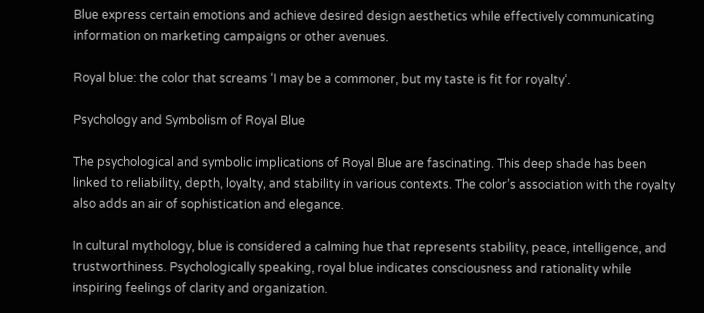Blue express certain emotions and achieve desired design aesthetics while effectively communicating information on marketing campaigns or other avenues.

Royal blue: the color that screams ‘I may be a commoner, but my taste is fit for royalty‘.

Psychology and Symbolism of Royal Blue

The psychological and symbolic implications of Royal Blue are fascinating. This deep shade has been linked to reliability, depth, loyalty, and stability in various contexts. The color’s association with the royalty also adds an air of sophistication and elegance.

In cultural mythology, blue is considered a calming hue that represents stability, peace, intelligence, and trustworthiness. Psychologically speaking, royal blue indicates consciousness and rationality while inspiring feelings of clarity and organization.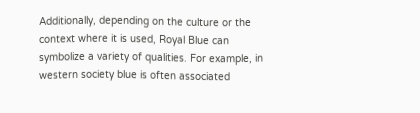Additionally, depending on the culture or the context where it is used, Royal Blue can symbolize a variety of qualities. For example, in western society blue is often associated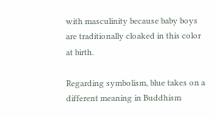with masculinity because baby boys are traditionally cloaked in this color at birth.

Regarding symbolism, blue takes on a different meaning in Buddhism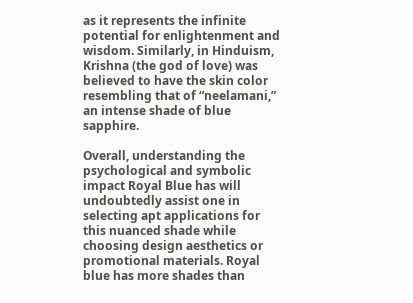as it represents the infinite potential for enlightenment and wisdom. Similarly, in Hinduism, Krishna (the god of love) was believed to have the skin color resembling that of “neelamani,” an intense shade of blue sapphire.

Overall, understanding the psychological and symbolic impact Royal Blue has will undoubtedly assist one in selecting apt applications for this nuanced shade while choosing design aesthetics or promotional materials. Royal blue has more shades than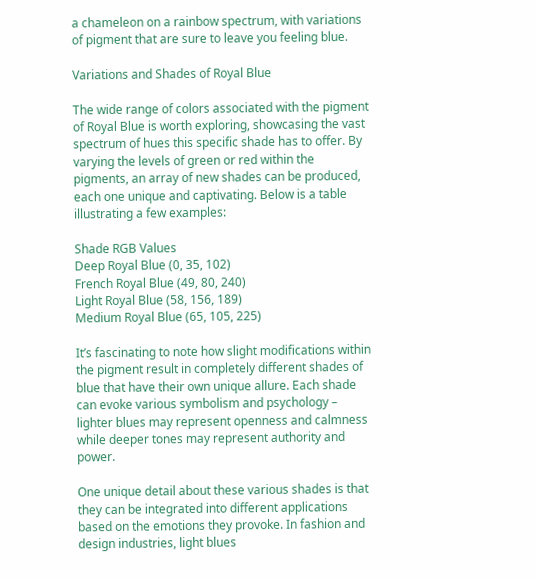a chameleon on a rainbow spectrum, with variations of pigment that are sure to leave you feeling blue.

Variations and Shades of Royal Blue

The wide range of colors associated with the pigment of Royal Blue is worth exploring, showcasing the vast spectrum of hues this specific shade has to offer. By varying the levels of green or red within the pigments, an array of new shades can be produced, each one unique and captivating. Below is a table illustrating a few examples:

Shade RGB Values
Deep Royal Blue (0, 35, 102)
French Royal Blue (49, 80, 240)
Light Royal Blue (58, 156, 189)
Medium Royal Blue (65, 105, 225)

It’s fascinating to note how slight modifications within the pigment result in completely different shades of blue that have their own unique allure. Each shade can evoke various symbolism and psychology – lighter blues may represent openness and calmness while deeper tones may represent authority and power.

One unique detail about these various shades is that they can be integrated into different applications based on the emotions they provoke. In fashion and design industries, light blues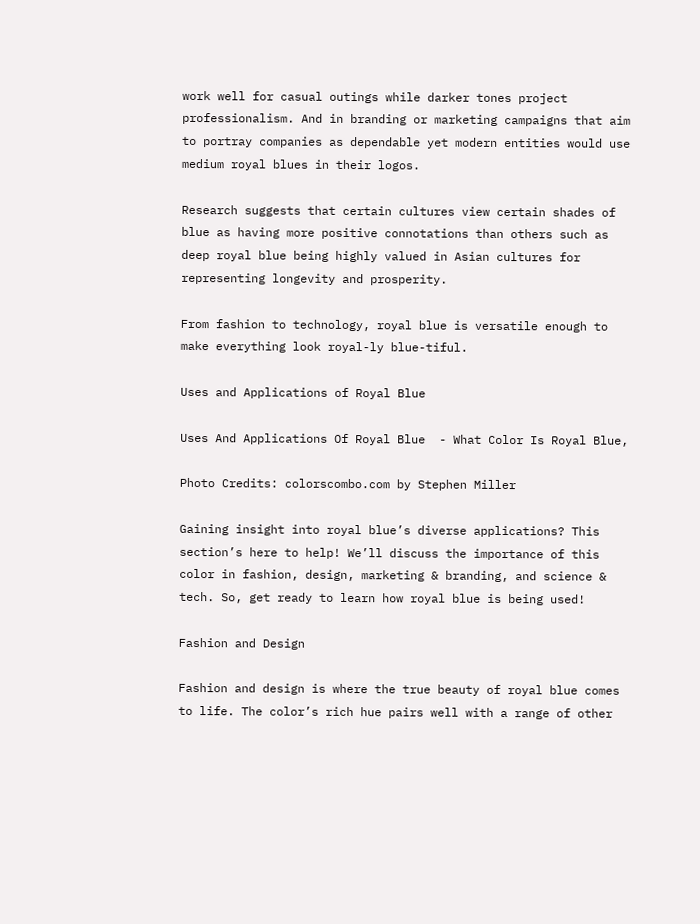work well for casual outings while darker tones project professionalism. And in branding or marketing campaigns that aim to portray companies as dependable yet modern entities would use medium royal blues in their logos.

Research suggests that certain cultures view certain shades of blue as having more positive connotations than others such as deep royal blue being highly valued in Asian cultures for representing longevity and prosperity.

From fashion to technology, royal blue is versatile enough to make everything look royal-ly blue-tiful.

Uses and Applications of Royal Blue

Uses And Applications Of Royal Blue  - What Color Is Royal Blue,

Photo Credits: colorscombo.com by Stephen Miller

Gaining insight into royal blue’s diverse applications? This section’s here to help! We’ll discuss the importance of this color in fashion, design, marketing & branding, and science & tech. So, get ready to learn how royal blue is being used!

Fashion and Design

Fashion and design is where the true beauty of royal blue comes to life. The color’s rich hue pairs well with a range of other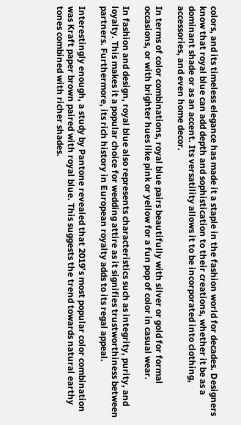colors, and its timeless elegance has made it a staple in the fashion world for decades. Designers know that royal blue can add depth and sophistication to their creations, whether it be as a dominant shade or as an accent. Its versatility allows it to be incorporated into clothing, accessories, and even home decor.

In terms of color combinations, royal blue pairs beautifully with silver or gold for formal occasions, or with brighter hues like pink or yellow for a fun pop of color in casual wear.

In fashion and design, royal blue also represents characteristics such as integrity, purity, and loyalty. This makes it a popular choice for wedding attire as it signifies trustworthiness between partners. Furthermore, its rich history in European royalty adds to its regal appeal.

Interestingly enough, a study by Pantone revealed that 2019’s most popular color combination was Kraft paper brown paired with royal blue. This suggests the trend towards natural earthy tones combined with richer shades.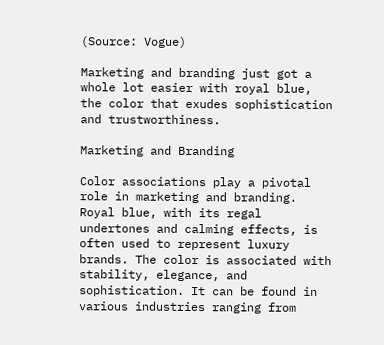(Source: Vogue)

Marketing and branding just got a whole lot easier with royal blue, the color that exudes sophistication and trustworthiness.

Marketing and Branding

Color associations play a pivotal role in marketing and branding. Royal blue, with its regal undertones and calming effects, is often used to represent luxury brands. The color is associated with stability, elegance, and sophistication. It can be found in various industries ranging from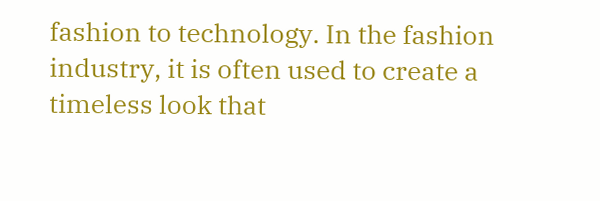fashion to technology. In the fashion industry, it is often used to create a timeless look that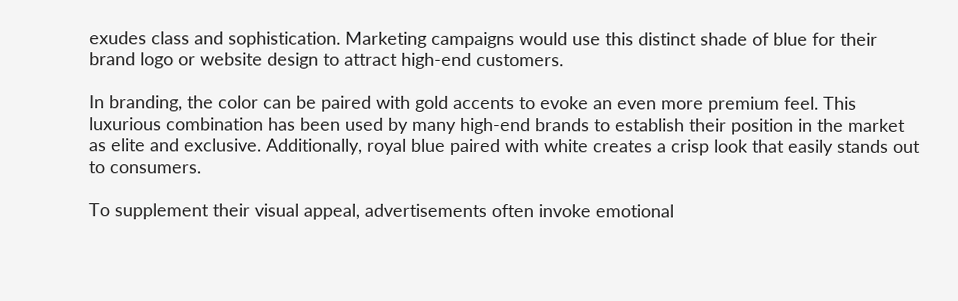exudes class and sophistication. Marketing campaigns would use this distinct shade of blue for their brand logo or website design to attract high-end customers.

In branding, the color can be paired with gold accents to evoke an even more premium feel. This luxurious combination has been used by many high-end brands to establish their position in the market as elite and exclusive. Additionally, royal blue paired with white creates a crisp look that easily stands out to consumers.

To supplement their visual appeal, advertisements often invoke emotional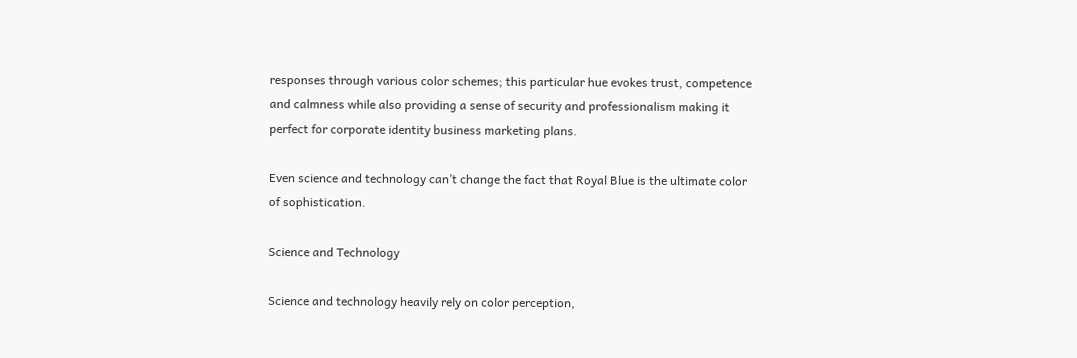responses through various color schemes; this particular hue evokes trust, competence and calmness while also providing a sense of security and professionalism making it perfect for corporate identity business marketing plans.

Even science and technology can’t change the fact that Royal Blue is the ultimate color of sophistication.

Science and Technology

Science and technology heavily rely on color perception,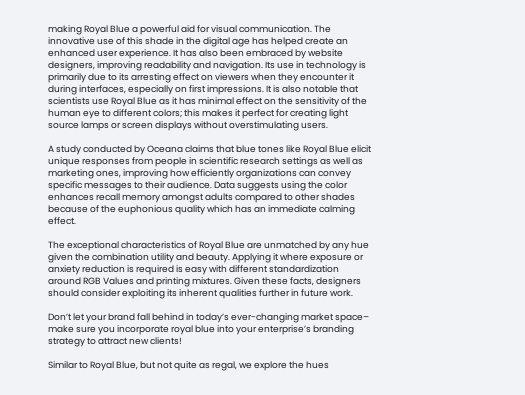making Royal Blue a powerful aid for visual communication. The innovative use of this shade in the digital age has helped create an enhanced user experience. It has also been embraced by website designers, improving readability and navigation. Its use in technology is primarily due to its arresting effect on viewers when they encounter it during interfaces, especially on first impressions. It is also notable that scientists use Royal Blue as it has minimal effect on the sensitivity of the human eye to different colors; this makes it perfect for creating light source lamps or screen displays without overstimulating users.

A study conducted by Oceana claims that blue tones like Royal Blue elicit unique responses from people in scientific research settings as well as marketing ones, improving how efficiently organizations can convey specific messages to their audience. Data suggests using the color enhances recall memory amongst adults compared to other shades because of the euphonious quality which has an immediate calming effect.

The exceptional characteristics of Royal Blue are unmatched by any hue given the combination utility and beauty. Applying it where exposure or anxiety reduction is required is easy with different standardization around RGB Values and printing mixtures. Given these facts, designers should consider exploiting its inherent qualities further in future work.

Don’t let your brand fall behind in today’s ever-changing market space– make sure you incorporate royal blue into your enterprise’s branding strategy to attract new clients!

Similar to Royal Blue, but not quite as regal, we explore the hues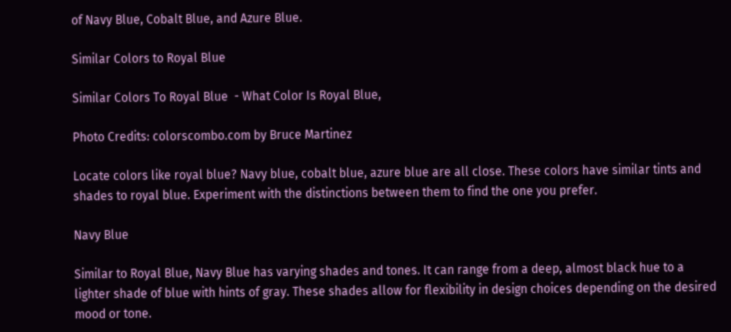of Navy Blue, Cobalt Blue, and Azure Blue.

Similar Colors to Royal Blue

Similar Colors To Royal Blue  - What Color Is Royal Blue,

Photo Credits: colorscombo.com by Bruce Martinez

Locate colors like royal blue? Navy blue, cobalt blue, azure blue are all close. These colors have similar tints and shades to royal blue. Experiment with the distinctions between them to find the one you prefer.

Navy Blue

Similar to Royal Blue, Navy Blue has varying shades and tones. It can range from a deep, almost black hue to a lighter shade of blue with hints of gray. These shades allow for flexibility in design choices depending on the desired mood or tone.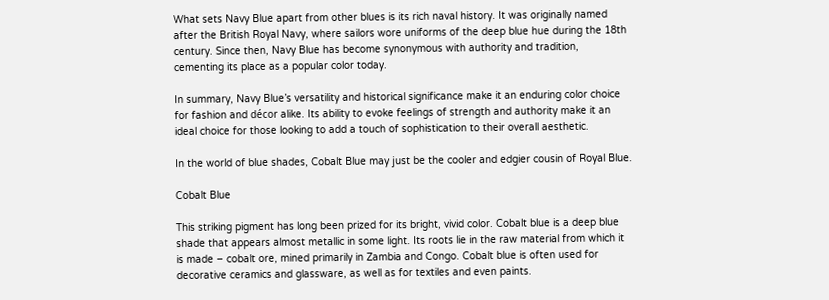What sets Navy Blue apart from other blues is its rich naval history. It was originally named after the British Royal Navy, where sailors wore uniforms of the deep blue hue during the 18th century. Since then, Navy Blue has become synonymous with authority and tradition, cementing its place as a popular color today.

In summary, Navy Blue’s versatility and historical significance make it an enduring color choice for fashion and décor alike. Its ability to evoke feelings of strength and authority make it an ideal choice for those looking to add a touch of sophistication to their overall aesthetic.

In the world of blue shades, Cobalt Blue may just be the cooler and edgier cousin of Royal Blue.

Cobalt Blue

This striking pigment has long been prized for its bright, vivid color. Cobalt blue is a deep blue shade that appears almost metallic in some light. Its roots lie in the raw material from which it is made – cobalt ore, mined primarily in Zambia and Congo. Cobalt blue is often used for decorative ceramics and glassware, as well as for textiles and even paints.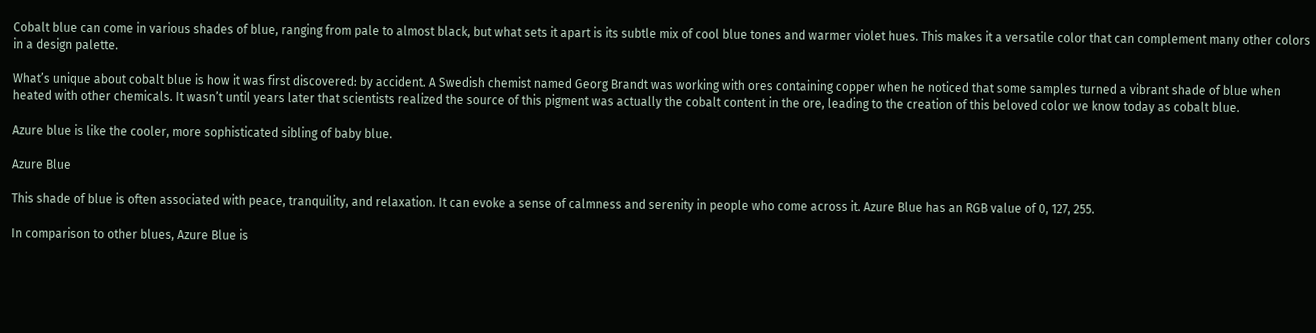Cobalt blue can come in various shades of blue, ranging from pale to almost black, but what sets it apart is its subtle mix of cool blue tones and warmer violet hues. This makes it a versatile color that can complement many other colors in a design palette.

What’s unique about cobalt blue is how it was first discovered: by accident. A Swedish chemist named Georg Brandt was working with ores containing copper when he noticed that some samples turned a vibrant shade of blue when heated with other chemicals. It wasn’t until years later that scientists realized the source of this pigment was actually the cobalt content in the ore, leading to the creation of this beloved color we know today as cobalt blue.

Azure blue is like the cooler, more sophisticated sibling of baby blue.

Azure Blue

This shade of blue is often associated with peace, tranquility, and relaxation. It can evoke a sense of calmness and serenity in people who come across it. Azure Blue has an RGB value of 0, 127, 255.

In comparison to other blues, Azure Blue is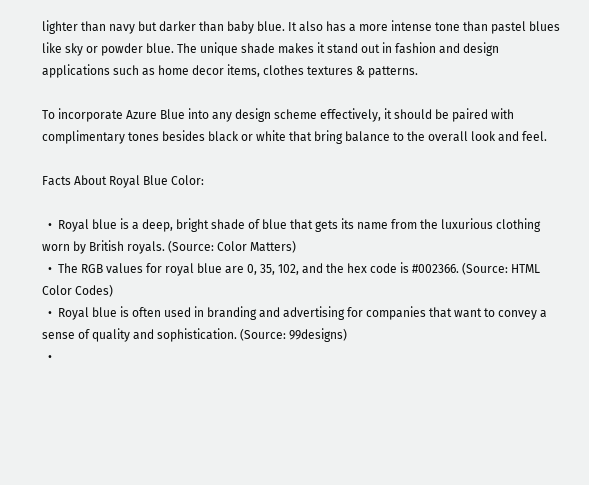lighter than navy but darker than baby blue. It also has a more intense tone than pastel blues like sky or powder blue. The unique shade makes it stand out in fashion and design applications such as home decor items, clothes textures & patterns.

To incorporate Azure Blue into any design scheme effectively, it should be paired with complimentary tones besides black or white that bring balance to the overall look and feel.

Facts About Royal Blue Color:

  •  Royal blue is a deep, bright shade of blue that gets its name from the luxurious clothing worn by British royals. (Source: Color Matters)
  •  The RGB values for royal blue are 0, 35, 102, and the hex code is #002366. (Source: HTML Color Codes)
  •  Royal blue is often used in branding and advertising for companies that want to convey a sense of quality and sophistication. (Source: 99designs)
  •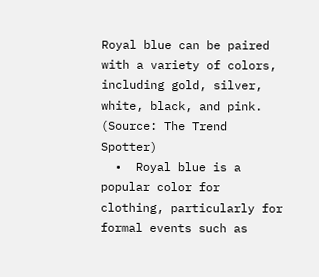Royal blue can be paired with a variety of colors, including gold, silver, white, black, and pink. (Source: The Trend Spotter)
  •  Royal blue is a popular color for clothing, particularly for formal events such as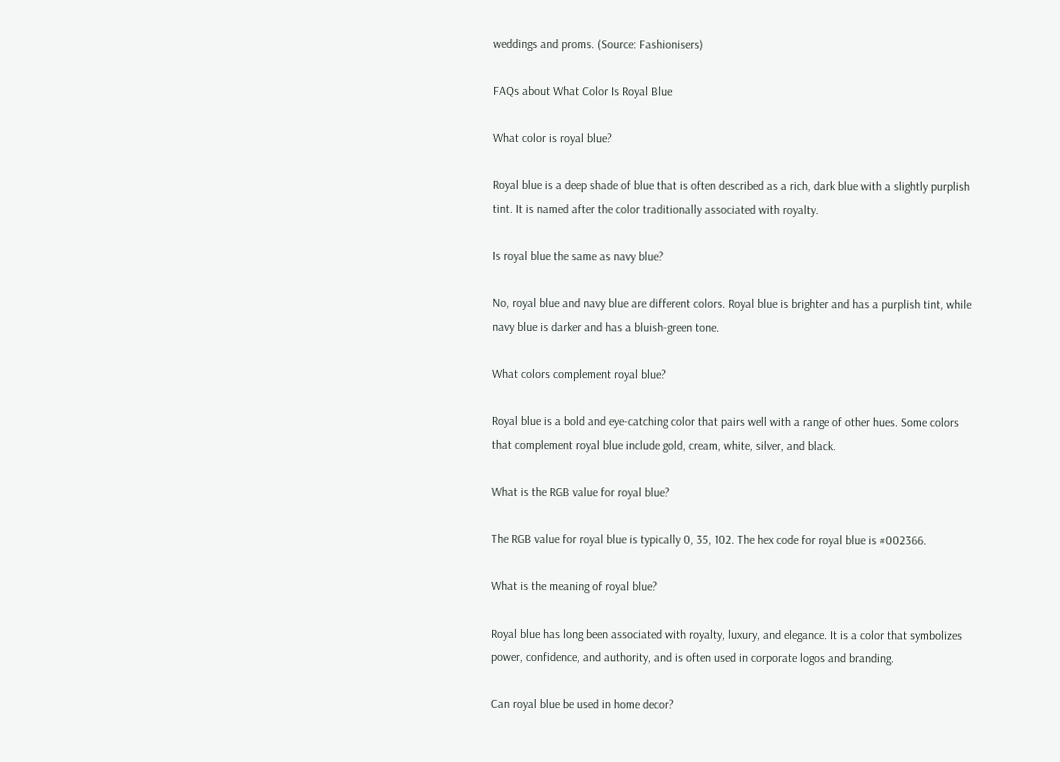weddings and proms. (Source: Fashionisers)

FAQs about What Color Is Royal Blue

What color is royal blue?

Royal blue is a deep shade of blue that is often described as a rich, dark blue with a slightly purplish tint. It is named after the color traditionally associated with royalty.

Is royal blue the same as navy blue?

No, royal blue and navy blue are different colors. Royal blue is brighter and has a purplish tint, while navy blue is darker and has a bluish-green tone.

What colors complement royal blue?

Royal blue is a bold and eye-catching color that pairs well with a range of other hues. Some colors that complement royal blue include gold, cream, white, silver, and black.

What is the RGB value for royal blue?

The RGB value for royal blue is typically 0, 35, 102. The hex code for royal blue is #002366.

What is the meaning of royal blue?

Royal blue has long been associated with royalty, luxury, and elegance. It is a color that symbolizes power, confidence, and authority, and is often used in corporate logos and branding.

Can royal blue be used in home decor?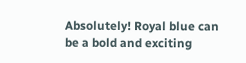Absolutely! Royal blue can be a bold and exciting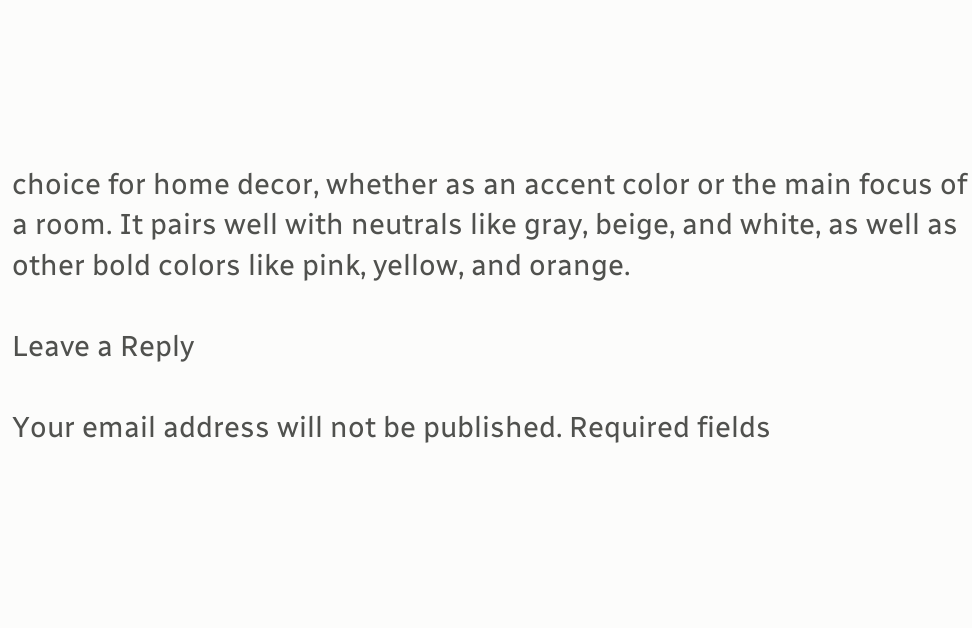choice for home decor, whether as an accent color or the main focus of a room. It pairs well with neutrals like gray, beige, and white, as well as other bold colors like pink, yellow, and orange.

Leave a Reply

Your email address will not be published. Required fields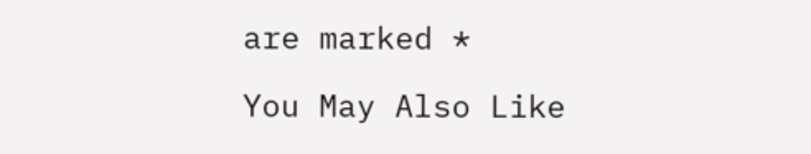are marked *

You May Also Like